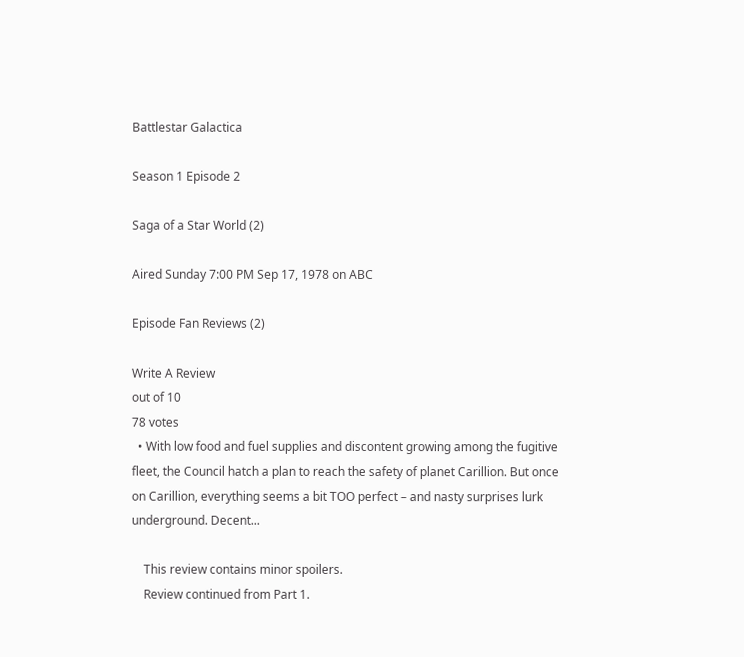Battlestar Galactica

Season 1 Episode 2

Saga of a Star World (2)

Aired Sunday 7:00 PM Sep 17, 1978 on ABC

Episode Fan Reviews (2)

Write A Review
out of 10
78 votes
  • With low food and fuel supplies and discontent growing among the fugitive fleet, the Council hatch a plan to reach the safety of planet Carillion. But once on Carillion, everything seems a bit TOO perfect – and nasty surprises lurk underground. Decent...

    This review contains minor spoilers.
    Review continued from Part 1.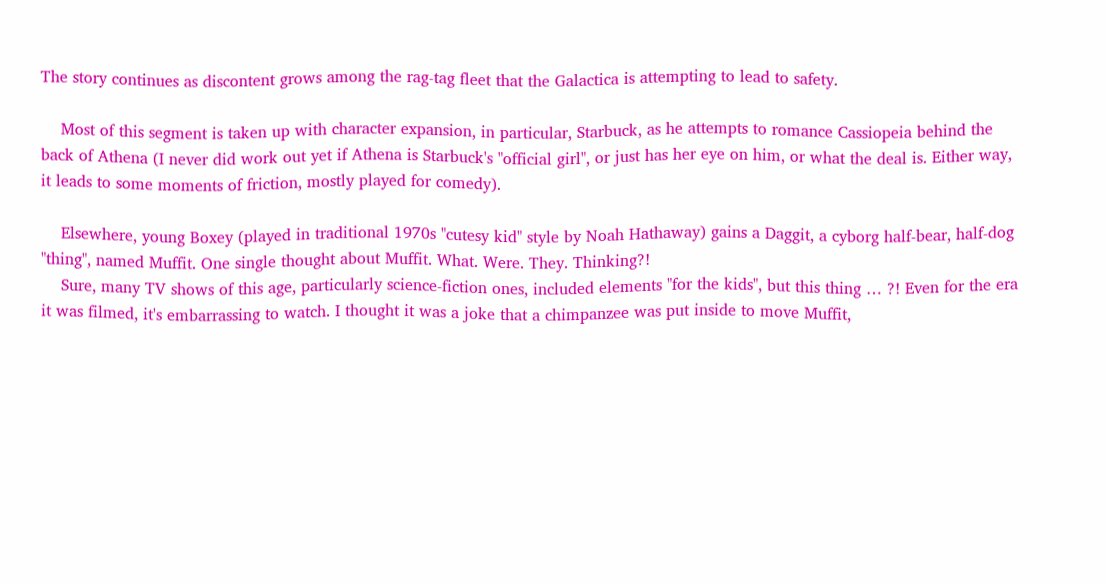The story continues as discontent grows among the rag-tag fleet that the Galactica is attempting to lead to safety.

    Most of this segment is taken up with character expansion, in particular, Starbuck, as he attempts to romance Cassiopeia behind the back of Athena (I never did work out yet if Athena is Starbuck's "official girl", or just has her eye on him, or what the deal is. Either way, it leads to some moments of friction, mostly played for comedy).

    Elsewhere, young Boxey (played in traditional 1970s "cutesy kid" style by Noah Hathaway) gains a Daggit, a cyborg half-bear, half-dog "thing", named Muffit. One single thought about Muffit. What. Were. They. Thinking?!
    Sure, many TV shows of this age, particularly science-fiction ones, included elements "for the kids", but this thing … ?! Even for the era it was filmed, it's embarrassing to watch. I thought it was a joke that a chimpanzee was put inside to move Muffit,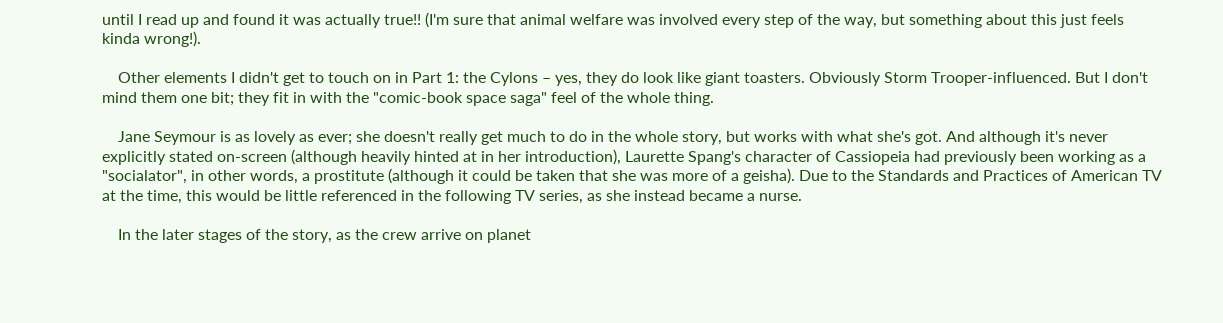until I read up and found it was actually true!! (I'm sure that animal welfare was involved every step of the way, but something about this just feels kinda wrong!).

    Other elements I didn't get to touch on in Part 1: the Cylons – yes, they do look like giant toasters. Obviously Storm Trooper-influenced. But I don't mind them one bit; they fit in with the "comic-book space saga" feel of the whole thing.

    Jane Seymour is as lovely as ever; she doesn't really get much to do in the whole story, but works with what she's got. And although it's never explicitly stated on-screen (although heavily hinted at in her introduction), Laurette Spang's character of Cassiopeia had previously been working as a "socialator", in other words, a prostitute (although it could be taken that she was more of a geisha). Due to the Standards and Practices of American TV at the time, this would be little referenced in the following TV series, as she instead became a nurse.

    In the later stages of the story, as the crew arrive on planet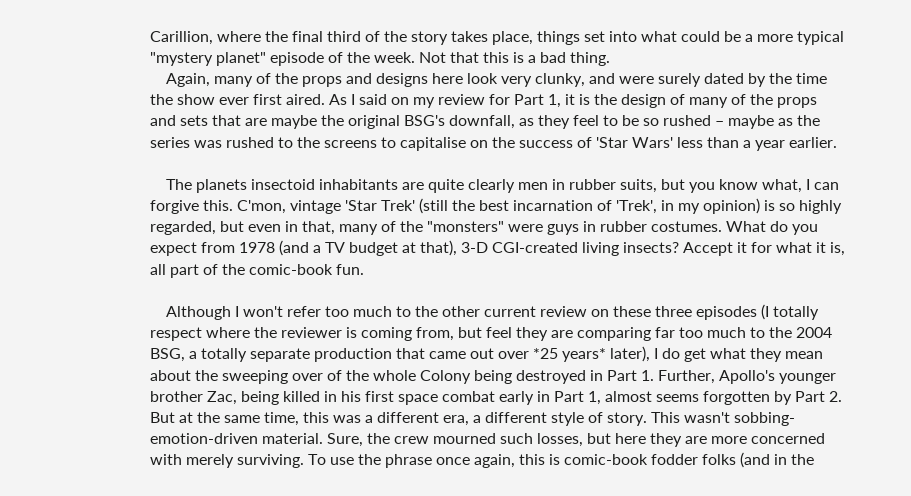Carillion, where the final third of the story takes place, things set into what could be a more typical "mystery planet" episode of the week. Not that this is a bad thing.
    Again, many of the props and designs here look very clunky, and were surely dated by the time the show ever first aired. As I said on my review for Part 1, it is the design of many of the props and sets that are maybe the original BSG's downfall, as they feel to be so rushed – maybe as the series was rushed to the screens to capitalise on the success of 'Star Wars' less than a year earlier.

    The planets insectoid inhabitants are quite clearly men in rubber suits, but you know what, I can forgive this. C'mon, vintage 'Star Trek' (still the best incarnation of 'Trek', in my opinion) is so highly regarded, but even in that, many of the "monsters" were guys in rubber costumes. What do you expect from 1978 (and a TV budget at that), 3-D CGI-created living insects? Accept it for what it is, all part of the comic-book fun.

    Although I won't refer too much to the other current review on these three episodes (I totally respect where the reviewer is coming from, but feel they are comparing far too much to the 2004 BSG, a totally separate production that came out over *25 years* later), I do get what they mean about the sweeping over of the whole Colony being destroyed in Part 1. Further, Apollo's younger brother Zac, being killed in his first space combat early in Part 1, almost seems forgotten by Part 2. But at the same time, this was a different era, a different style of story. This wasn't sobbing-emotion-driven material. Sure, the crew mourned such losses, but here they are more concerned with merely surviving. To use the phrase once again, this is comic-book fodder folks (and in the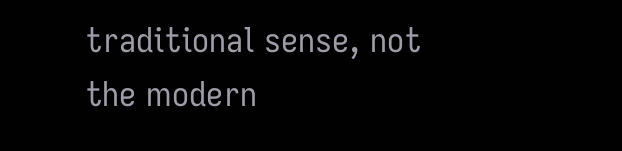traditional sense, not the modern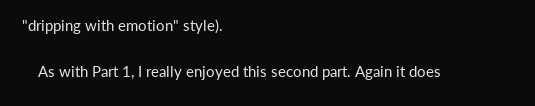"dripping with emotion" style).

    As with Part 1, I really enjoyed this second part. Again it does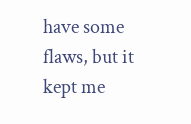have some flaws, but it kept me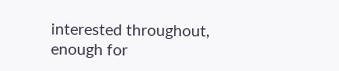interested throughout, enough for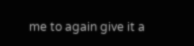me to again give it a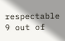respectable 9 out of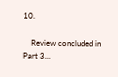10.

    Review concluded in Part 3...